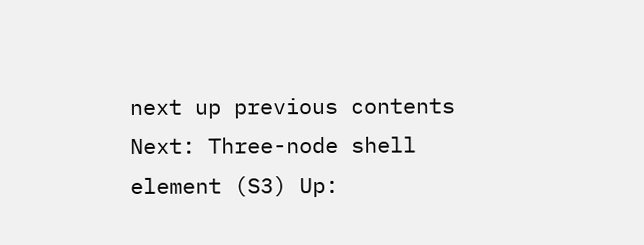next up previous contents
Next: Three-node shell element (S3) Up: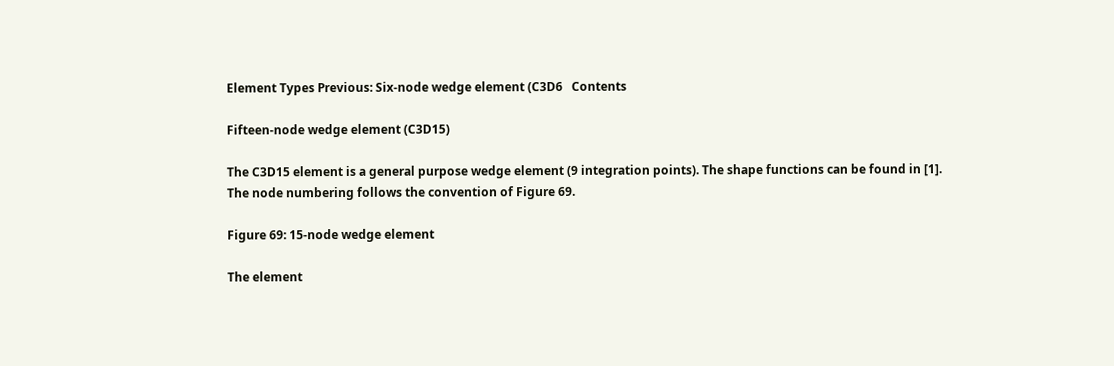Element Types Previous: Six-node wedge element (C3D6   Contents

Fifteen-node wedge element (C3D15)

The C3D15 element is a general purpose wedge element (9 integration points). The shape functions can be found in [1]. The node numbering follows the convention of Figure 69.

Figure 69: 15-node wedge element

The element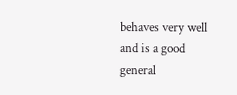behaves very well and is a good general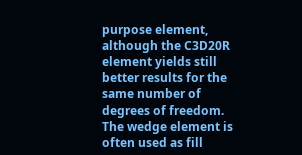purpose element, although the C3D20R element yields still better results for the same number of degrees of freedom. The wedge element is often used as fill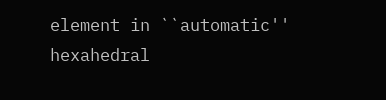element in ``automatic'' hexahedral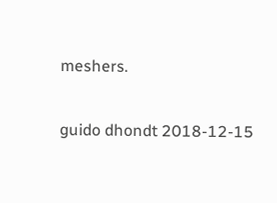meshers.

guido dhondt 2018-12-15